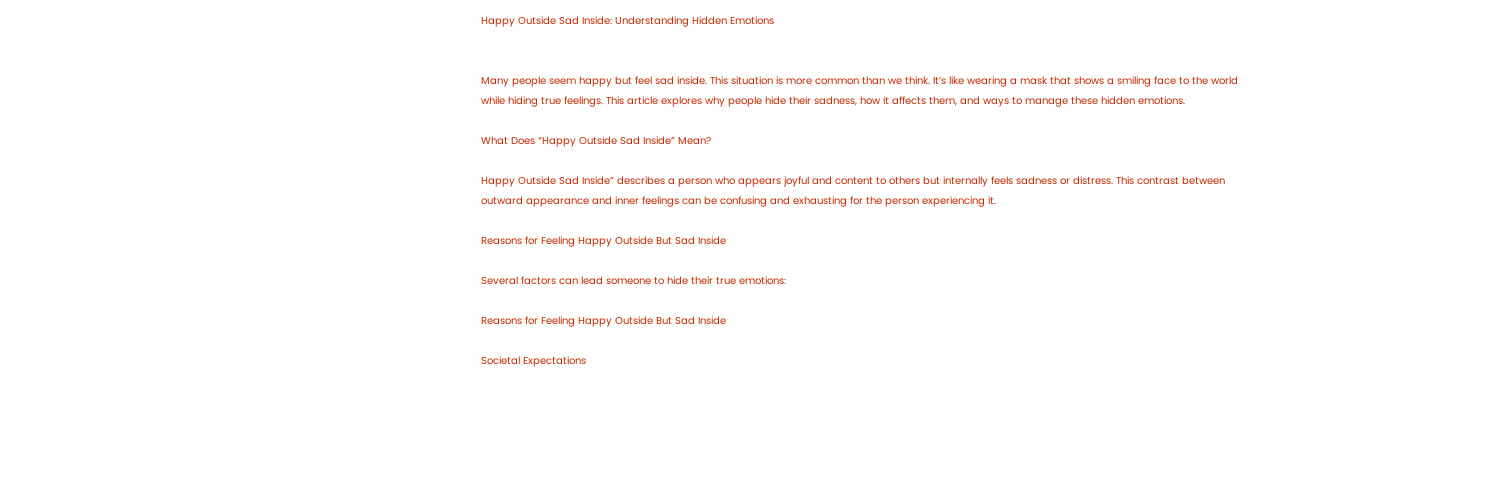Happy Outside Sad Inside: Understanding Hidden Emotions


Many people seem happy but feel sad inside. This situation is more common than we think. It’s like wearing a mask that shows a smiling face to the world while hiding true feelings. This article explores why people hide their sadness, how it affects them, and ways to manage these hidden emotions.

What Does “Happy Outside Sad Inside” Mean?

Happy Outside Sad Inside” describes a person who appears joyful and content to others but internally feels sadness or distress. This contrast between outward appearance and inner feelings can be confusing and exhausting for the person experiencing it.

Reasons for Feeling Happy Outside But Sad Inside

Several factors can lead someone to hide their true emotions:

Reasons for Feeling Happy Outside But Sad Inside

Societal Expectations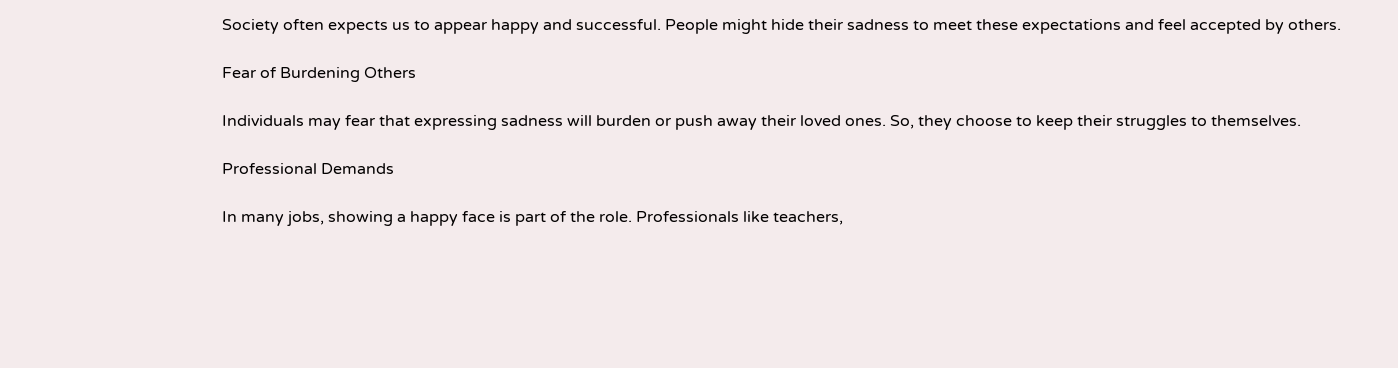Society often expects us to appear happy and successful. People might hide their sadness to meet these expectations and feel accepted by others.

Fear of Burdening Others

Individuals may fear that expressing sadness will burden or push away their loved ones. So, they choose to keep their struggles to themselves.

Professional Demands

In many jobs, showing a happy face is part of the role. Professionals like teachers,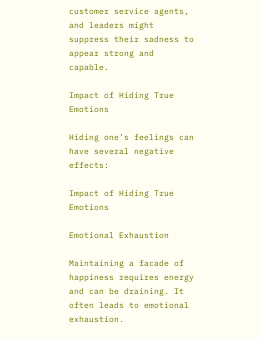customer service agents, and leaders might suppress their sadness to appear strong and capable.

Impact of Hiding True Emotions

Hiding one’s feelings can have several negative effects:

Impact of Hiding True Emotions

Emotional Exhaustion

Maintaining a facade of happiness requires energy and can be draining. It often leads to emotional exhaustion.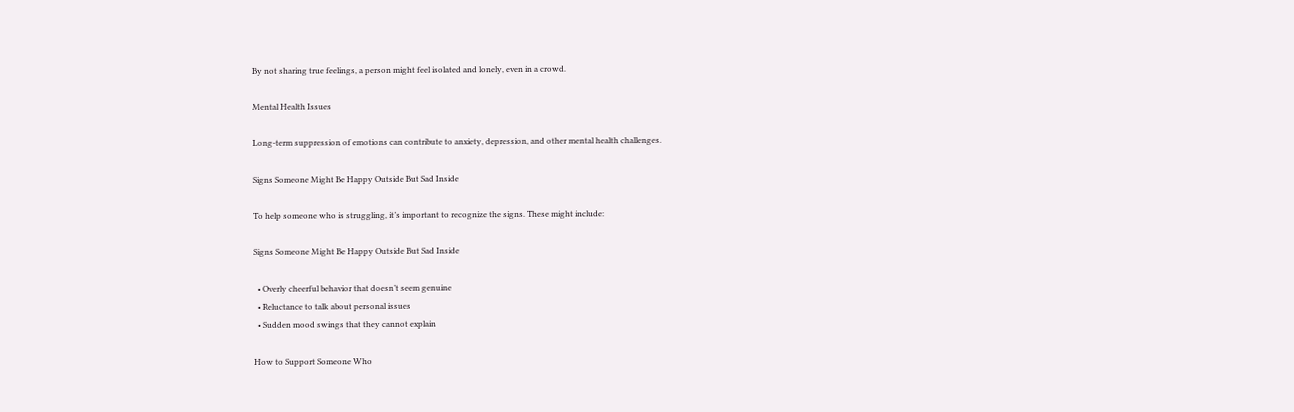By not sharing true feelings, a person might feel isolated and lonely, even in a crowd.

Mental Health Issues

Long-term suppression of emotions can contribute to anxiety, depression, and other mental health challenges.

Signs Someone Might Be Happy Outside But Sad Inside

To help someone who is struggling, it’s important to recognize the signs. These might include:

Signs Someone Might Be Happy Outside But Sad Inside

  • Overly cheerful behavior that doesn’t seem genuine
  • Reluctance to talk about personal issues
  • Sudden mood swings that they cannot explain

How to Support Someone Who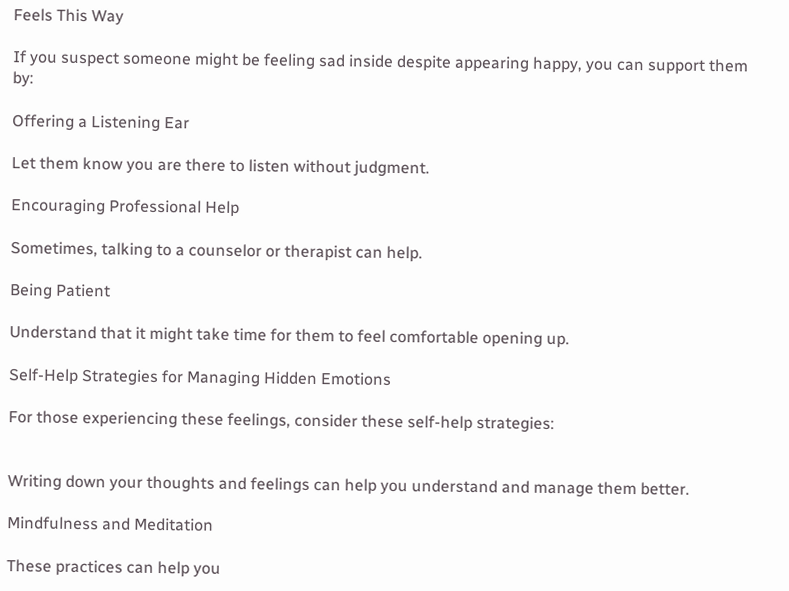Feels This Way

If you suspect someone might be feeling sad inside despite appearing happy, you can support them by:

Offering a Listening Ear

Let them know you are there to listen without judgment.

Encouraging Professional Help

Sometimes, talking to a counselor or therapist can help.

Being Patient

Understand that it might take time for them to feel comfortable opening up.

Self-Help Strategies for Managing Hidden Emotions

For those experiencing these feelings, consider these self-help strategies:


Writing down your thoughts and feelings can help you understand and manage them better.

Mindfulness and Meditation

These practices can help you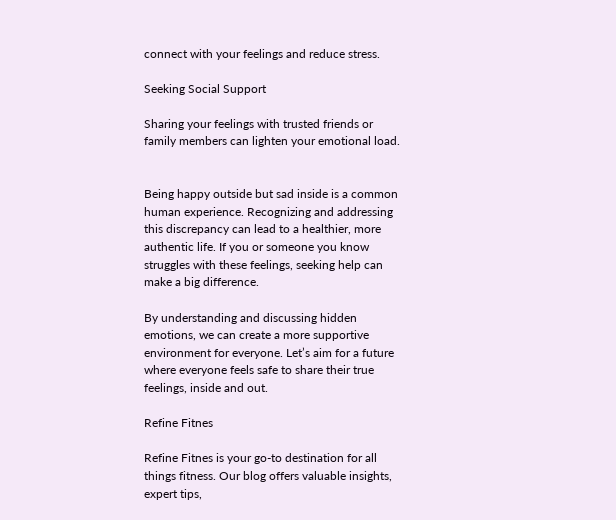connect with your feelings and reduce stress.

Seeking Social Support

Sharing your feelings with trusted friends or family members can lighten your emotional load.


Being happy outside but sad inside is a common human experience. Recognizing and addressing this discrepancy can lead to a healthier, more authentic life. If you or someone you know struggles with these feelings, seeking help can make a big difference.

By understanding and discussing hidden emotions, we can create a more supportive environment for everyone. Let’s aim for a future where everyone feels safe to share their true feelings, inside and out.

Refine Fitnes

Refine Fitnes is your go-to destination for all things fitness. Our blog offers valuable insights, expert tips,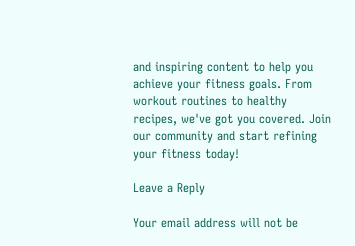and inspiring content to help you achieve your fitness goals. From workout routines to healthy recipes, we've got you covered. Join our community and start refining your fitness today!

Leave a Reply

Your email address will not be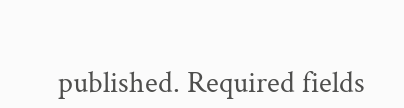published. Required fields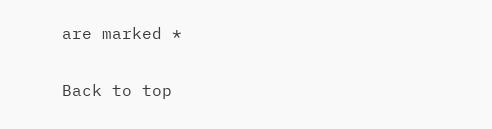are marked *

Back to top